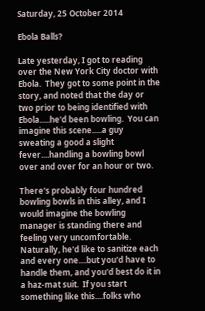Saturday, 25 October 2014

Ebola Balls?

Late yesterday, I got to reading over the New York City doctor with Ebola.  They got to some point in the story, and noted that the day or two prior to being identified with Ebola.....he'd been bowling.  You can imagine this scene.....a guy sweating a good a slight fever....handling a bowling bowl over and over for an hour or two.

There's probably four hundred bowling bowls in this alley, and I would imagine the bowling manager is standing there and feeling very uncomfortable.  Naturally, he'd like to sanitize each and every one....but you'd have to handle them, and you'd best do it in a haz-mat suit.  If you start something like this....folks who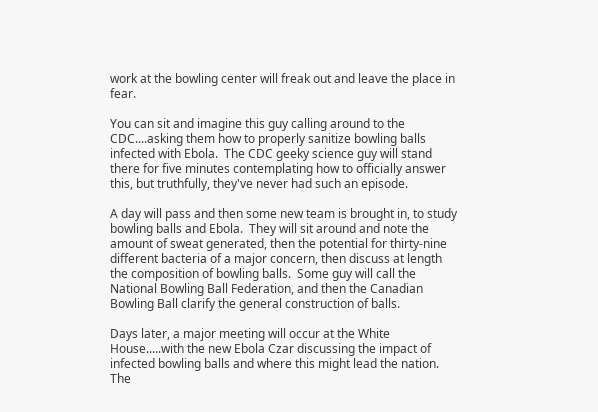work at the bowling center will freak out and leave the place in fear.

You can sit and imagine this guy calling around to the CDC....asking them how to properly sanitize bowling balls infected with Ebola.  The CDC geeky science guy will stand there for five minutes contemplating how to officially answer this, but truthfully, they've never had such an episode.

A day will pass and then some new team is brought in, to study bowling balls and Ebola.  They will sit around and note the amount of sweat generated, then the potential for thirty-nine different bacteria of a major concern, then discuss at length the composition of bowling balls.  Some guy will call the National Bowling Ball Federation, and then the Canadian Bowling Ball clarify the general construction of balls.

Days later, a major meeting will occur at the White House.....with the new Ebola Czar discussing the impact of infected bowling balls and where this might lead the nation.  The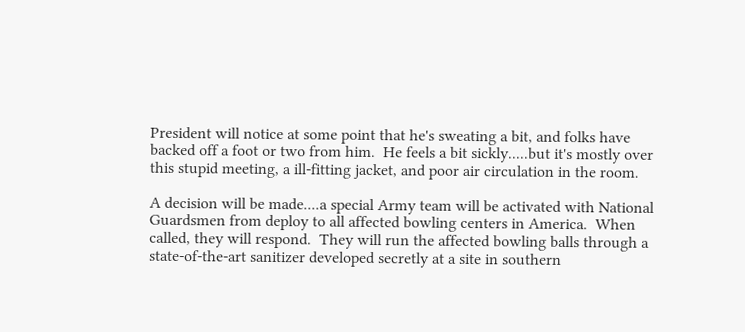President will notice at some point that he's sweating a bit, and folks have backed off a foot or two from him.  He feels a bit sickly.....but it's mostly over this stupid meeting, a ill-fitting jacket, and poor air circulation in the room.

A decision will be made....a special Army team will be activated with National Guardsmen from deploy to all affected bowling centers in America.  When called, they will respond.  They will run the affected bowling balls through a state-of-the-art sanitizer developed secretly at a site in southern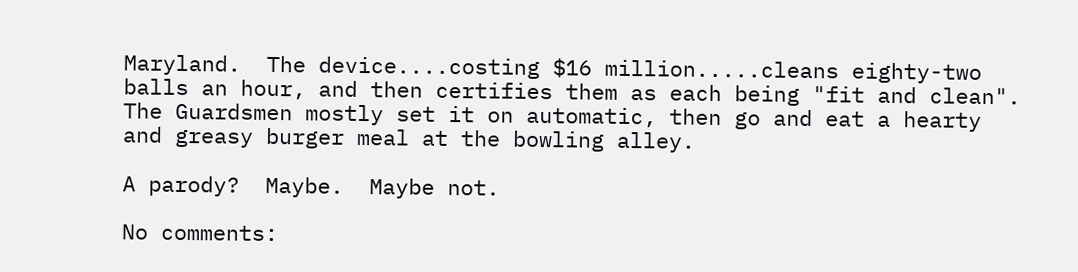Maryland.  The device....costing $16 million.....cleans eighty-two balls an hour, and then certifies them as each being "fit and clean".  The Guardsmen mostly set it on automatic, then go and eat a hearty and greasy burger meal at the bowling alley.

A parody?  Maybe.  Maybe not.

No comments: